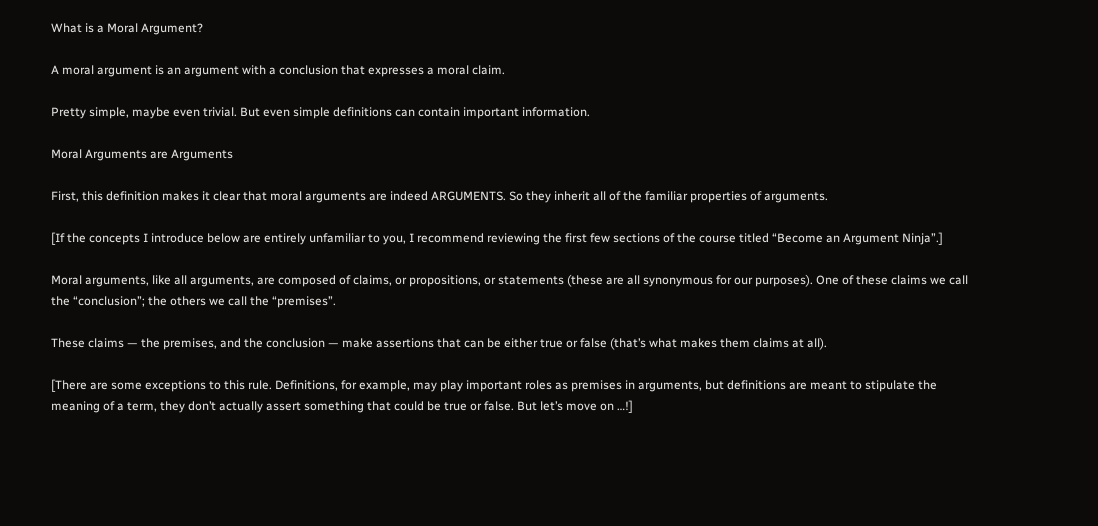What is a Moral Argument?

A moral argument is an argument with a conclusion that expresses a moral claim.

Pretty simple, maybe even trivial. But even simple definitions can contain important information.

Moral Arguments are Arguments

First, this definition makes it clear that moral arguments are indeed ARGUMENTS. So they inherit all of the familiar properties of arguments.

[If the concepts I introduce below are entirely unfamiliar to you, I recommend reviewing the first few sections of the course titled “Become an Argument Ninja”.]

Moral arguments, like all arguments, are composed of claims, or propositions, or statements (these are all synonymous for our purposes). One of these claims we call the “conclusion”; the others we call the “premises”.

These claims — the premises, and the conclusion — make assertions that can be either true or false (that’s what makes them claims at all).

[There are some exceptions to this rule. Definitions, for example, may play important roles as premises in arguments, but definitions are meant to stipulate the meaning of a term, they don’t actually assert something that could be true or false. But let’s move on …!]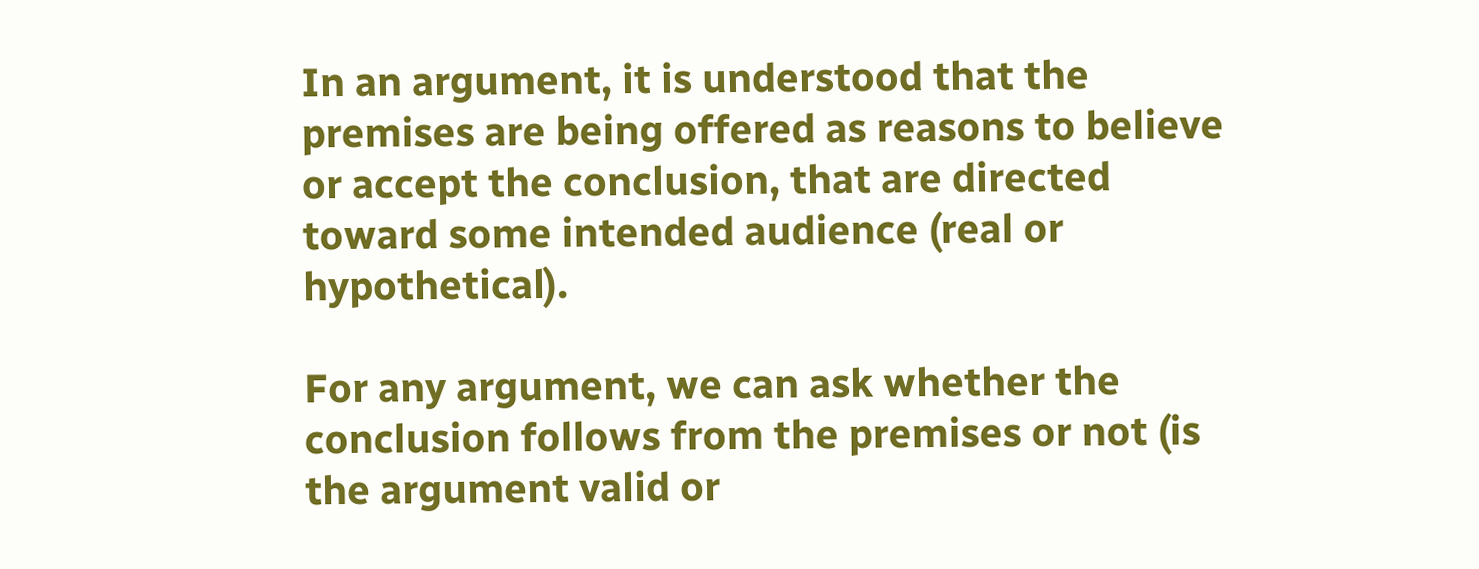In an argument, it is understood that the premises are being offered as reasons to believe or accept the conclusion, that are directed toward some intended audience (real or hypothetical).

For any argument, we can ask whether the conclusion follows from the premises or not (is the argument valid or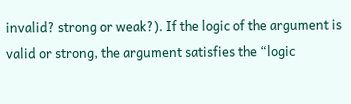invalid? strong or weak?). If the logic of the argument is valid or strong, the argument satisfies the “logic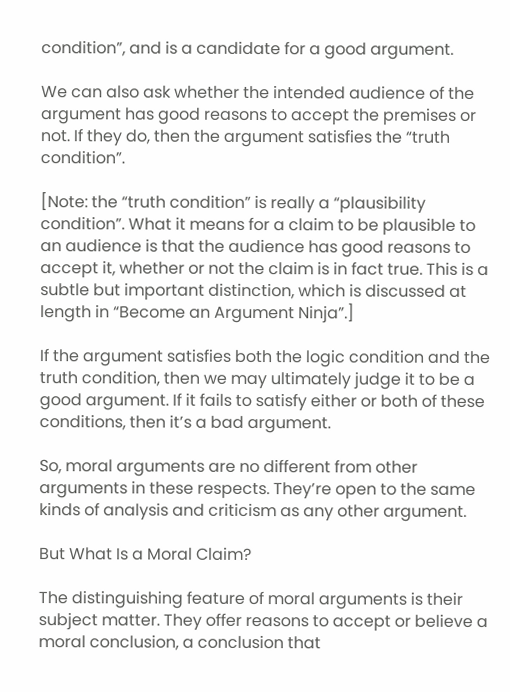condition”, and is a candidate for a good argument.

We can also ask whether the intended audience of the argument has good reasons to accept the premises or not. If they do, then the argument satisfies the “truth condition”.

[Note: the “truth condition” is really a “plausibility condition”. What it means for a claim to be plausible to an audience is that the audience has good reasons to accept it, whether or not the claim is in fact true. This is a subtle but important distinction, which is discussed at length in “Become an Argument Ninja”.]

If the argument satisfies both the logic condition and the truth condition, then we may ultimately judge it to be a good argument. If it fails to satisfy either or both of these conditions, then it’s a bad argument.

So, moral arguments are no different from other arguments in these respects. They’re open to the same kinds of analysis and criticism as any other argument.

But What Is a Moral Claim?

The distinguishing feature of moral arguments is their subject matter. They offer reasons to accept or believe a moral conclusion, a conclusion that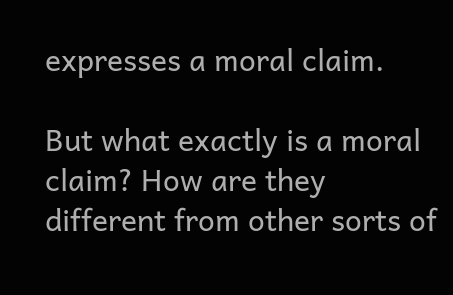expresses a moral claim.

But what exactly is a moral claim? How are they different from other sorts of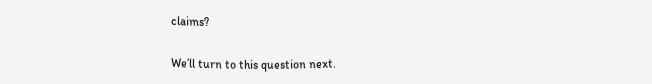claims?

We’ll turn to this question next.